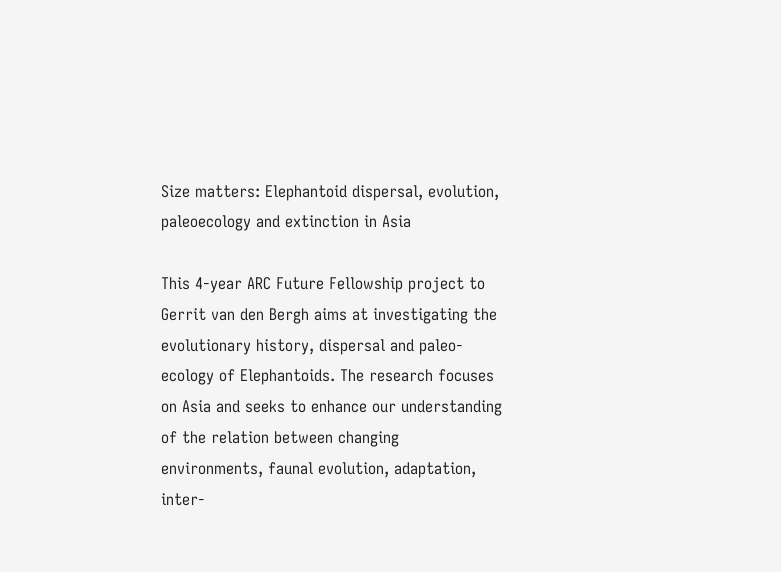Size matters: Elephantoid dispersal, evolution, paleoecology and extinction in Asia

This 4-year ARC Future Fellowship project to Gerrit van den Bergh aims at investigating the evolutionary history, dispersal and paleo-ecology of Elephantoids. The research focuses on Asia and seeks to enhance our understanding of the relation between changing environments, faunal evolution, adaptation, inter-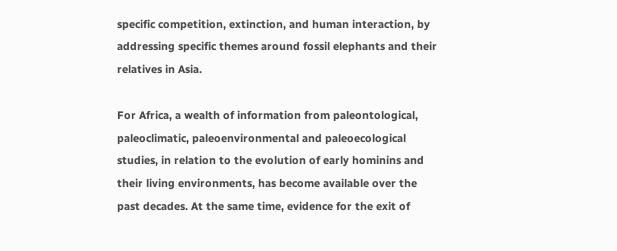specific competition, extinction, and human interaction, by addressing specific themes around fossil elephants and their relatives in Asia.

For Africa, a wealth of information from paleontological, paleoclimatic, paleoenvironmental and paleoecological studies, in relation to the evolution of early hominins and their living environments, has become available over the past decades. At the same time, evidence for the exit of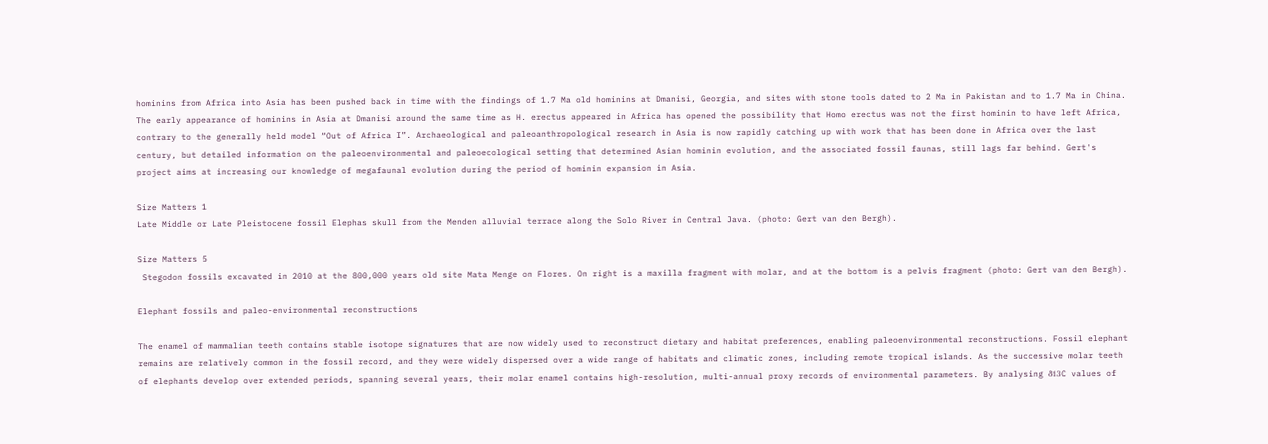hominins from Africa into Asia has been pushed back in time with the findings of 1.7 Ma old hominins at Dmanisi, Georgia, and sites with stone tools dated to 2 Ma in Pakistan and to 1.7 Ma in China. The early appearance of hominins in Asia at Dmanisi around the same time as H. erectus appeared in Africa has opened the possibility that Homo erectus was not the first hominin to have left Africa, contrary to the generally held model “Out of Africa I”. Archaeological and paleoanthropological research in Asia is now rapidly catching up with work that has been done in Africa over the last century, but detailed information on the paleoenvironmental and paleoecological setting that determined Asian hominin evolution, and the associated fossil faunas, still lags far behind. Gert's project aims at increasing our knowledge of megafaunal evolution during the period of hominin expansion in Asia.

Size Matters 1
Late Middle or Late Pleistocene fossil Elephas skull from the Menden alluvial terrace along the Solo River in Central Java. (photo: Gert van den Bergh).

Size Matters 5
 Stegodon fossils excavated in 2010 at the 800,000 years old site Mata Menge on Flores. On right is a maxilla fragment with molar, and at the bottom is a pelvis fragment (photo: Gert van den Bergh).

Elephant fossils and paleo-environmental reconstructions

The enamel of mammalian teeth contains stable isotope signatures that are now widely used to reconstruct dietary and habitat preferences, enabling paleoenvironmental reconstructions. Fossil elephant remains are relatively common in the fossil record, and they were widely dispersed over a wide range of habitats and climatic zones, including remote tropical islands. As the successive molar teeth of elephants develop over extended periods, spanning several years, their molar enamel contains high-resolution, multi-annual proxy records of environmental parameters. By analysing δ13C values of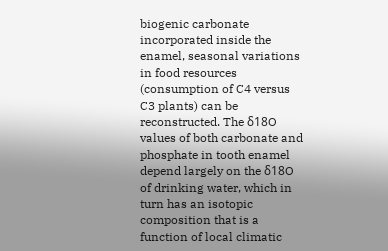biogenic carbonate incorporated inside the enamel, seasonal variations in food resources (consumption of C4 versus C3 plants) can be reconstructed. The δ18O values of both carbonate and phosphate in tooth enamel depend largely on the δ18O of drinking water, which in turn has an isotopic composition that is a function of local climatic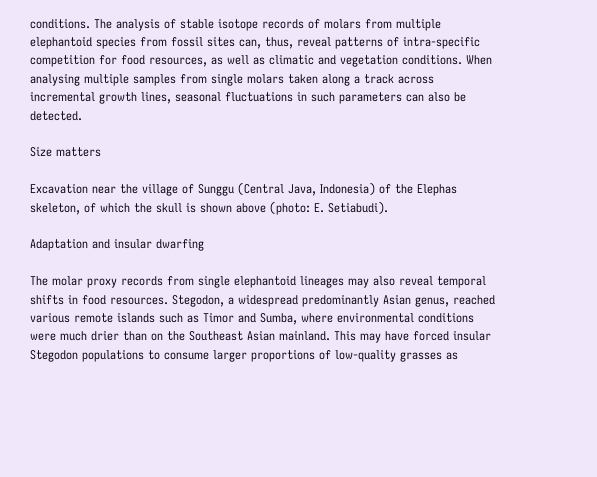conditions. The analysis of stable isotope records of molars from multiple elephantoid species from fossil sites can, thus, reveal patterns of intra-specific competition for food resources, as well as climatic and vegetation conditions. When analysing multiple samples from single molars taken along a track across incremental growth lines, seasonal fluctuations in such parameters can also be detected.

Size matters

Excavation near the village of Sunggu (Central Java, Indonesia) of the Elephas skeleton, of which the skull is shown above (photo: E. Setiabudi).

Adaptation and insular dwarfing

The molar proxy records from single elephantoid lineages may also reveal temporal shifts in food resources. Stegodon, a widespread predominantly Asian genus, reached various remote islands such as Timor and Sumba, where environmental conditions were much drier than on the Southeast Asian mainland. This may have forced insular Stegodon populations to consume larger proportions of low-quality grasses as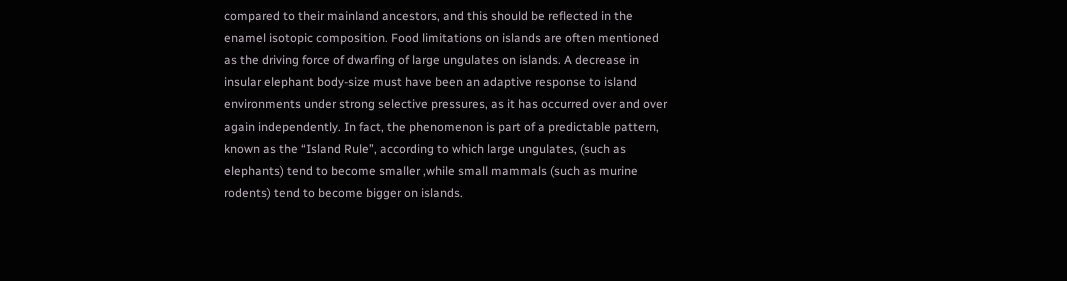compared to their mainland ancestors, and this should be reflected in the enamel isotopic composition. Food limitations on islands are often mentioned as the driving force of dwarfing of large ungulates on islands. A decrease in insular elephant body-size must have been an adaptive response to island environments under strong selective pressures, as it has occurred over and over again independently. In fact, the phenomenon is part of a predictable pattern, known as the “Island Rule”, according to which large ungulates, (such as elephants) tend to become smaller ,while small mammals (such as murine rodents) tend to become bigger on islands.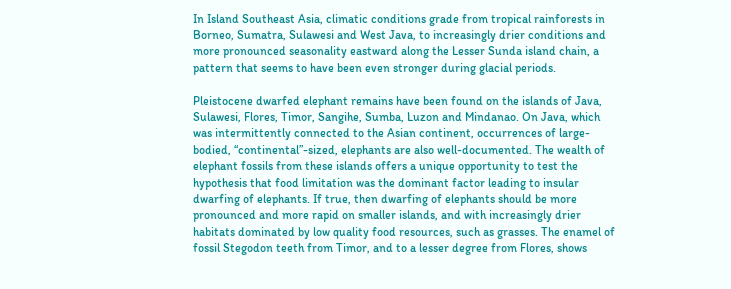In Island Southeast Asia, climatic conditions grade from tropical rainforests in Borneo, Sumatra, Sulawesi and West Java, to increasingly drier conditions and more pronounced seasonality eastward along the Lesser Sunda island chain, a pattern that seems to have been even stronger during glacial periods.

Pleistocene dwarfed elephant remains have been found on the islands of Java, Sulawesi, Flores, Timor, Sangihe, Sumba, Luzon and Mindanao. On Java, which was intermittently connected to the Asian continent, occurrences of large-bodied, “continental”-sized, elephants are also well-documented. The wealth of elephant fossils from these islands offers a unique opportunity to test the hypothesis that food limitation was the dominant factor leading to insular dwarfing of elephants. If true, then dwarfing of elephants should be more pronounced and more rapid on smaller islands, and with increasingly drier habitats dominated by low quality food resources, such as grasses. The enamel of fossil Stegodon teeth from Timor, and to a lesser degree from Flores, shows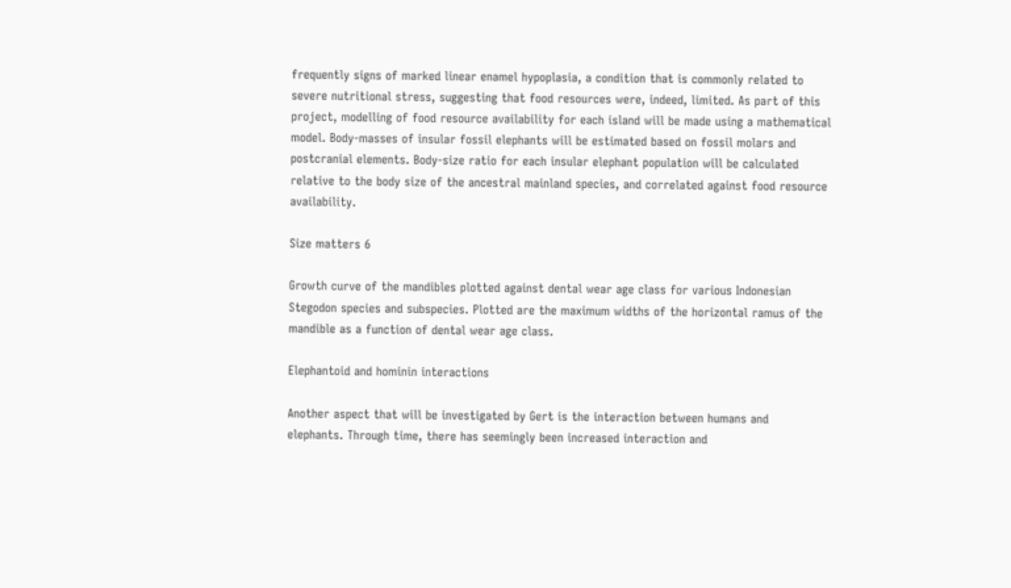frequently signs of marked linear enamel hypoplasia, a condition that is commonly related to severe nutritional stress, suggesting that food resources were, indeed, limited. As part of this project, modelling of food resource availability for each island will be made using a mathematical model. Body-masses of insular fossil elephants will be estimated based on fossil molars and postcranial elements. Body-size ratio for each insular elephant population will be calculated relative to the body size of the ancestral mainland species, and correlated against food resource availability.

Size matters 6

Growth curve of the mandibles plotted against dental wear age class for various Indonesian Stegodon species and subspecies. Plotted are the maximum widths of the horizontal ramus of the mandible as a function of dental wear age class.

Elephantoid and hominin interactions

Another aspect that will be investigated by Gert is the interaction between humans and elephants. Through time, there has seemingly been increased interaction and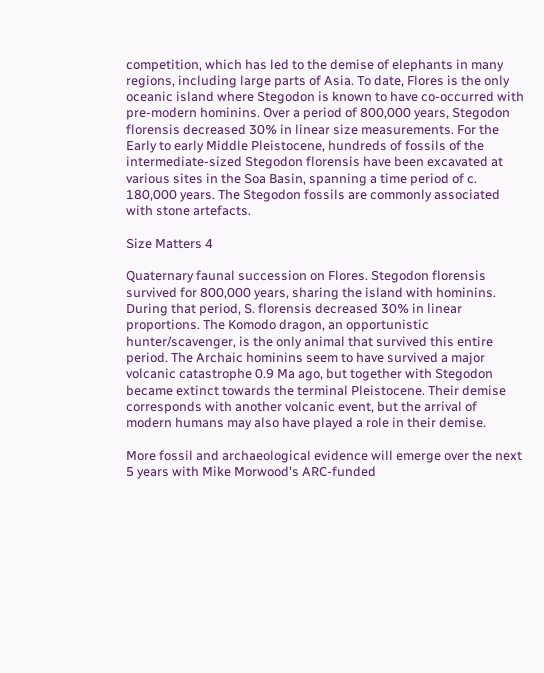competition, which has led to the demise of elephants in many regions, including large parts of Asia. To date, Flores is the only oceanic island where Stegodon is known to have co-occurred with pre-modern hominins. Over a period of 800,000 years, Stegodon florensis decreased 30% in linear size measurements. For the Early to early Middle Pleistocene, hundreds of fossils of the intermediate-sized Stegodon florensis have been excavated at various sites in the Soa Basin, spanning a time period of c. 180,000 years. The Stegodon fossils are commonly associated with stone artefacts.

Size Matters 4

Quaternary faunal succession on Flores. Stegodon florensis survived for 800,000 years, sharing the island with hominins. During that period, S. florensis decreased 30% in linear proportions. The Komodo dragon, an opportunistic hunter/scavenger, is the only animal that survived this entire period. The Archaic hominins seem to have survived a major volcanic catastrophe 0.9 Ma ago, but together with Stegodon became extinct towards the terminal Pleistocene. Their demise corresponds with another volcanic event, but the arrival of modern humans may also have played a role in their demise.

More fossil and archaeological evidence will emerge over the next 5 years with Mike Morwood's ARC-funded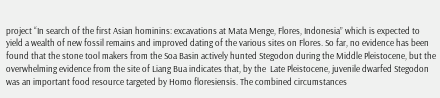project “In search of the first Asian hominins: excavations at Mata Menge, Flores, Indonesia” which is expected to yield a wealth of new fossil remains and improved dating of the various sites on Flores. So far, no evidence has been found that the stone tool makers from the Soa Basin actively hunted Stegodon during the Middle Pleistocene, but the overwhelming evidence from the site of Liang Bua indicates that, by the  Late Pleistocene, juvenile dwarfed Stegodon was an important food resource targeted by Homo floresiensis. The combined circumstances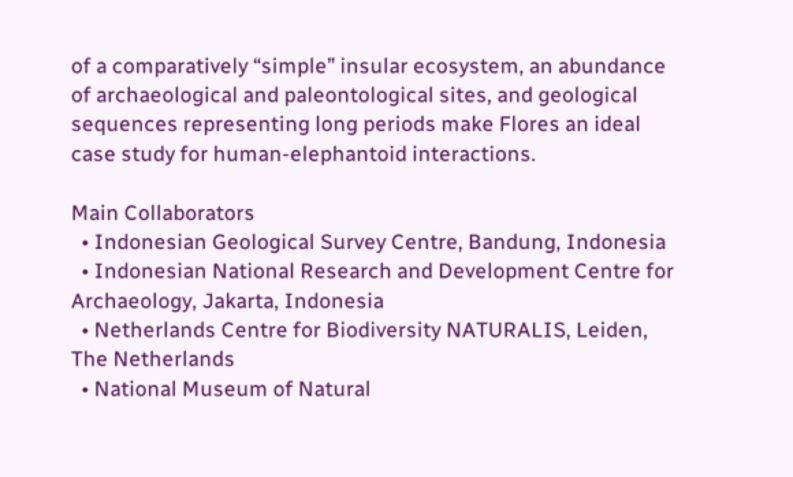of a comparatively “simple” insular ecosystem, an abundance of archaeological and paleontological sites, and geological sequences representing long periods make Flores an ideal case study for human-elephantoid interactions.

Main Collaborators
  • Indonesian Geological Survey Centre, Bandung, Indonesia
  • Indonesian National Research and Development Centre for Archaeology, Jakarta, Indonesia
  • Netherlands Centre for Biodiversity NATURALIS, Leiden, The Netherlands
  • National Museum of Natural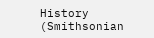History (Smithsonian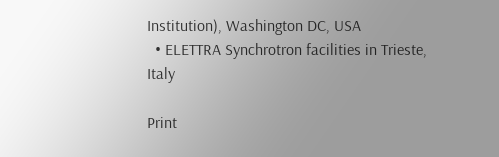Institution), Washington DC, USA
  • ELETTRA Synchrotron facilities in Trieste, Italy

Print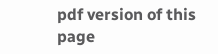pdf version of this page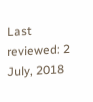Last reviewed: 2 July, 2018